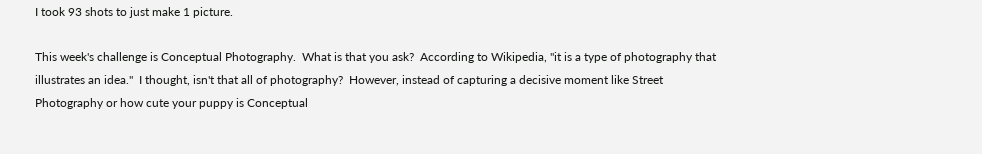I took 93 shots to just make 1 picture.

This week's challenge is Conceptual Photography.  What is that you ask?  According to Wikipedia, "it is a type of photography that illustrates an idea."  I thought, isn't that all of photography?  However, instead of capturing a decisive moment like Street Photography or how cute your puppy is Conceptual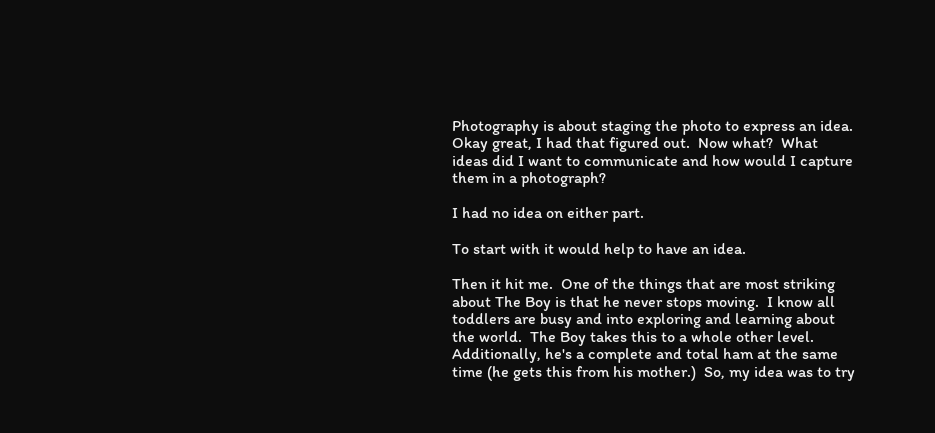Photography is about staging the photo to express an idea.  Okay great, I had that figured out.  Now what?  What ideas did I want to communicate and how would I capture them in a photograph?

I had no idea on either part.

To start with it would help to have an idea.

Then it hit me.  One of the things that are most striking about The Boy is that he never stops moving.  I know all toddlers are busy and into exploring and learning about the world.  The Boy takes this to a whole other level.  Additionally, he's a complete and total ham at the same time (he gets this from his mother.)  So, my idea was to try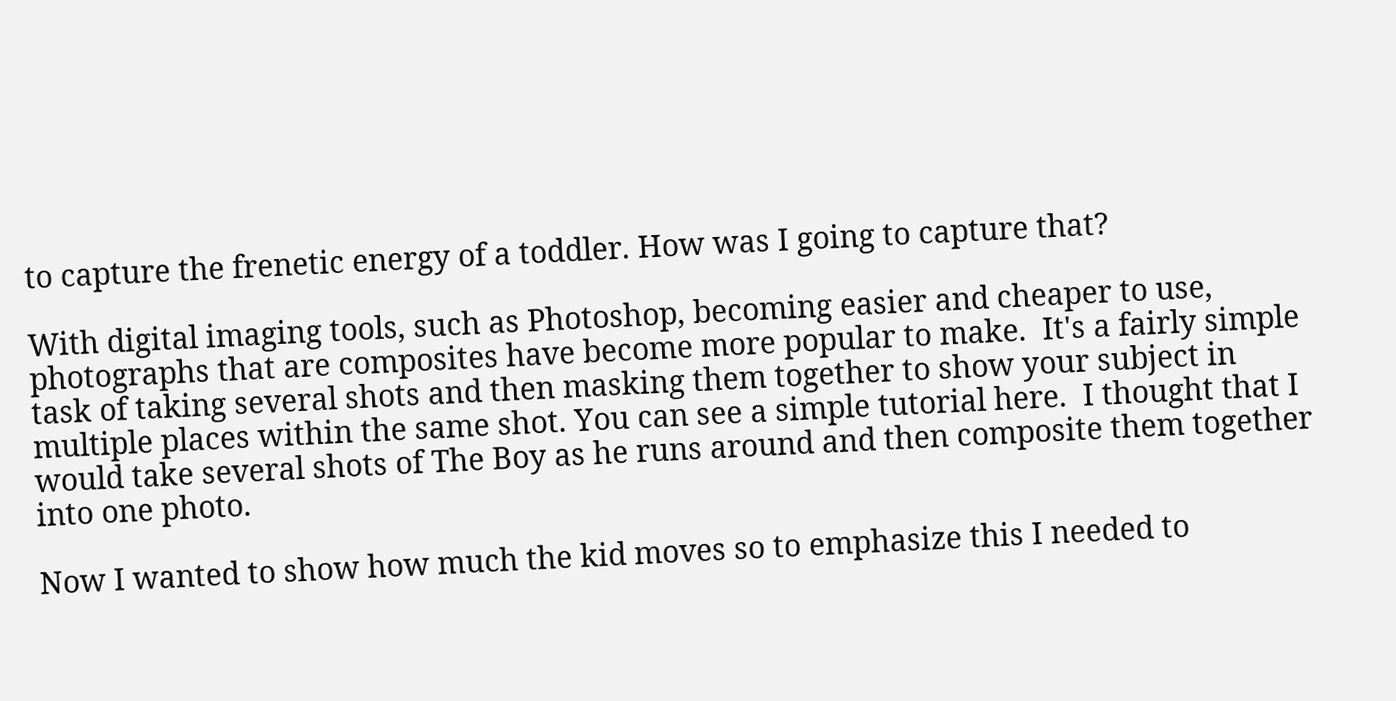to capture the frenetic energy of a toddler. How was I going to capture that?

With digital imaging tools, such as Photoshop, becoming easier and cheaper to use, photographs that are composites have become more popular to make.  It's a fairly simple task of taking several shots and then masking them together to show your subject in multiple places within the same shot. You can see a simple tutorial here.  I thought that I would take several shots of The Boy as he runs around and then composite them together into one photo.

Now I wanted to show how much the kid moves so to emphasize this I needed to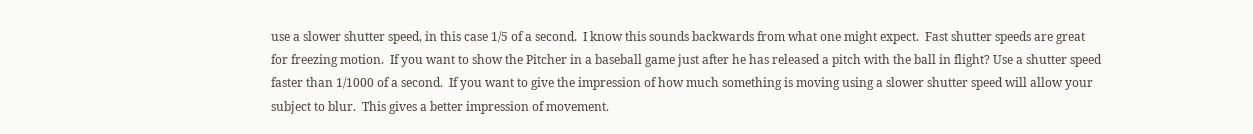use a slower shutter speed, in this case 1/5 of a second.  I know this sounds backwards from what one might expect.  Fast shutter speeds are great for freezing motion.  If you want to show the Pitcher in a baseball game just after he has released a pitch with the ball in flight? Use a shutter speed faster than 1/1000 of a second.  If you want to give the impression of how much something is moving using a slower shutter speed will allow your subject to blur.  This gives a better impression of movement.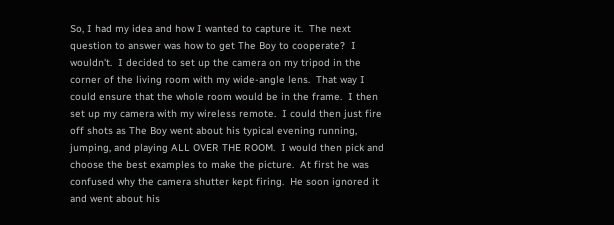So, I had my idea and how I wanted to capture it.  The next question to answer was how to get The Boy to cooperate?  I wouldn't.  I decided to set up the camera on my tripod in the corner of the living room with my wide-angle lens.  That way I could ensure that the whole room would be in the frame.  I then set up my camera with my wireless remote.  I could then just fire off shots as The Boy went about his typical evening running, jumping, and playing ALL OVER THE ROOM.  I would then pick and choose the best examples to make the picture.  At first he was confused why the camera shutter kept firing.  He soon ignored it and went about his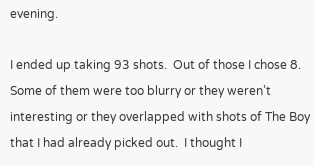evening.

I ended up taking 93 shots.  Out of those I chose 8.  Some of them were too blurry or they weren’t interesting or they overlapped with shots of The Boy that I had already picked out.  I thought I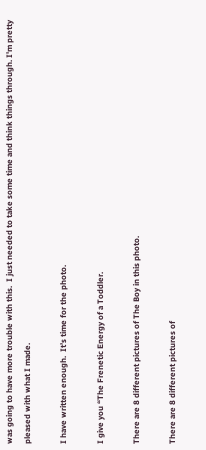was going to have more trouble with this.  I just needed to take some time and think things through. I'm pretty pleased with what I made.

I have written enough.  It’s time for the photo.

I give you “The Frenetic Energy of a Toddler.

There are 8 different pictures of The Boy in this photo.

There are 8 different pictures of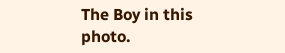The Boy in this photo.